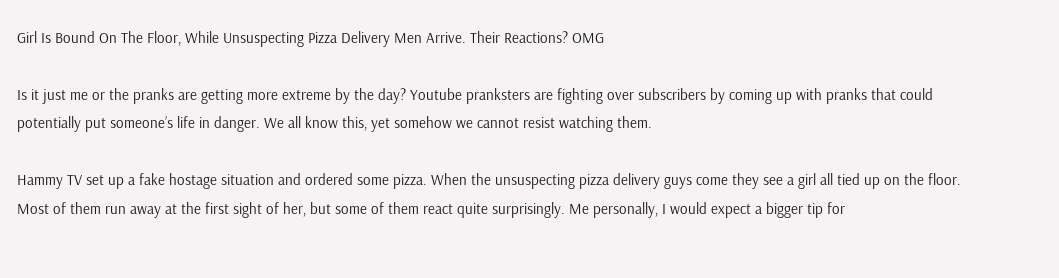Girl Is Bound On The Floor, While Unsuspecting Pizza Delivery Men Arrive. Their Reactions? OMG

Is it just me or the pranks are getting more extreme by the day? Youtube pranksters are fighting over subscribers by coming up with pranks that could potentially put someone’s life in danger. We all know this, yet somehow we cannot resist watching them.

Hammy TV set up a fake hostage situation and ordered some pizza. When the unsuspecting pizza delivery guys come they see a girl all tied up on the floor. Most of them run away at the first sight of her, but some of them react quite surprisingly. Me personally, I would expect a bigger tip for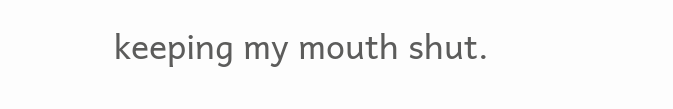keeping my mouth shut.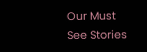Our Must See Stories